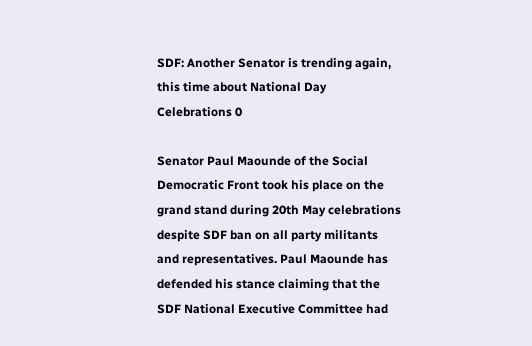SDF: Another Senator is trending again, this time about National Day Celebrations 0

Senator Paul Maounde of the Social Democratic Front took his place on the grand stand during 20th May celebrations despite SDF ban on all party militants and representatives. Paul Maounde has defended his stance claiming that the SDF National Executive Committee had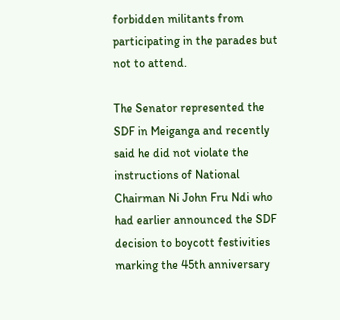forbidden militants from participating in the parades but not to attend.

The Senator represented the SDF in Meiganga and recently said he did not violate the instructions of National Chairman Ni John Fru Ndi who had earlier announced the SDF decision to boycott festivities marking the 45th anniversary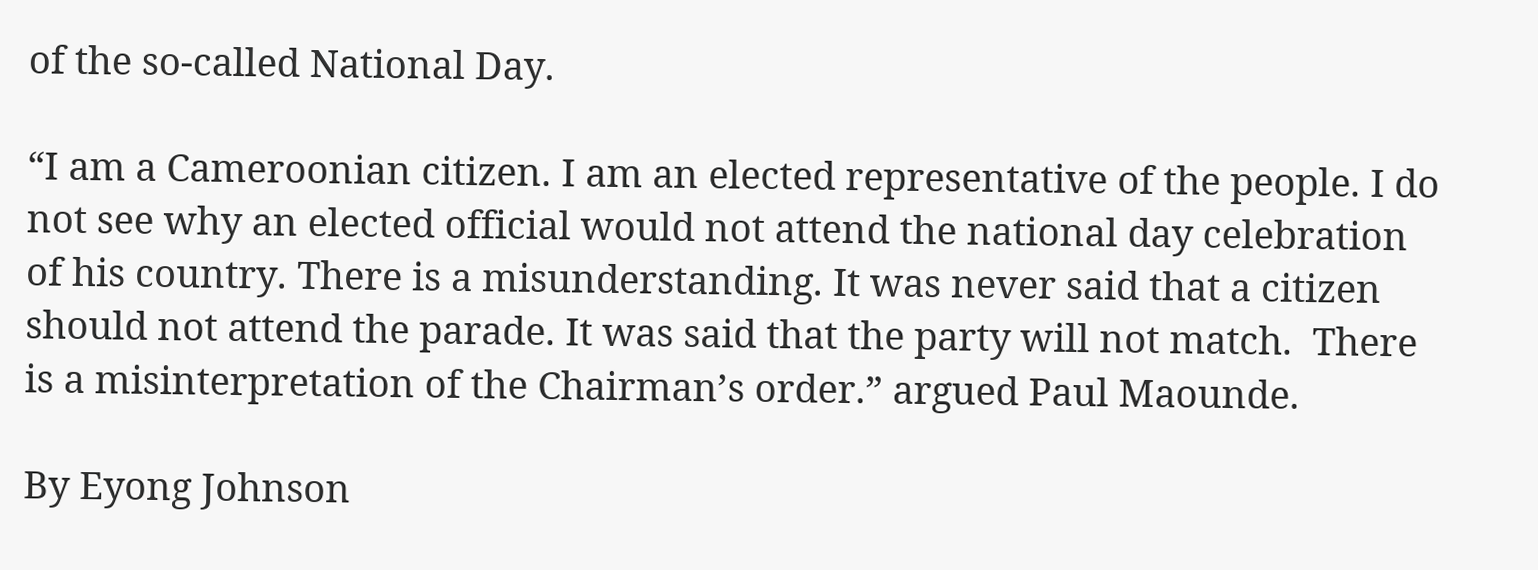of the so-called National Day.

“I am a Cameroonian citizen. I am an elected representative of the people. I do not see why an elected official would not attend the national day celebration of his country. There is a misunderstanding. It was never said that a citizen should not attend the parade. It was said that the party will not match.  There is a misinterpretation of the Chairman’s order.” argued Paul Maounde.

By Eyong Johnson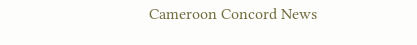Cameroon Concord News